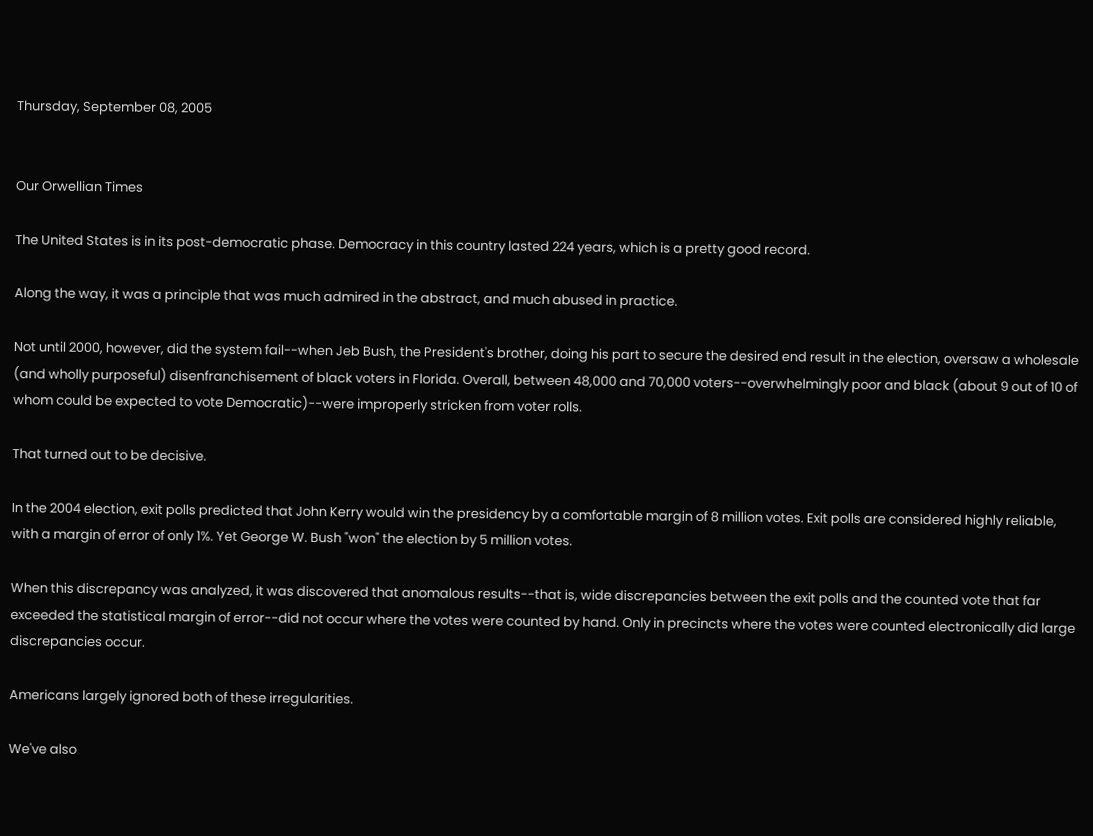Thursday, September 08, 2005


Our Orwellian Times

The United States is in its post-democratic phase. Democracy in this country lasted 224 years, which is a pretty good record.

Along the way, it was a principle that was much admired in the abstract, and much abused in practice.

Not until 2000, however, did the system fail--when Jeb Bush, the President's brother, doing his part to secure the desired end result in the election, oversaw a wholesale (and wholly purposeful) disenfranchisement of black voters in Florida. Overall, between 48,000 and 70,000 voters--overwhelmingly poor and black (about 9 out of 10 of whom could be expected to vote Democratic)--were improperly stricken from voter rolls.

That turned out to be decisive.

In the 2004 election, exit polls predicted that John Kerry would win the presidency by a comfortable margin of 8 million votes. Exit polls are considered highly reliable, with a margin of error of only 1%. Yet George W. Bush "won" the election by 5 million votes.

When this discrepancy was analyzed, it was discovered that anomalous results--that is, wide discrepancies between the exit polls and the counted vote that far exceeded the statistical margin of error--did not occur where the votes were counted by hand. Only in precincts where the votes were counted electronically did large discrepancies occur.

Americans largely ignored both of these irregularities.

We've also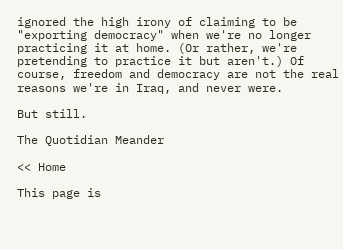ignored the high irony of claiming to be "exporting democracy" when we're no longer practicing it at home. (Or rather, we're pretending to practice it but aren't.) Of course, freedom and democracy are not the real reasons we're in Iraq, and never were.

But still.

The Quotidian Meander

<< Home

This page is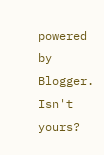powered by Blogger. Isn't yours?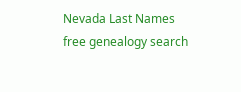Nevada Last Names
free genealogy search